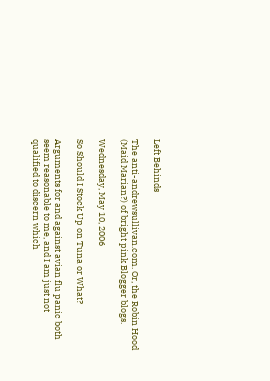Left Behinds

The anti-andrewsullivan.com. Or, the Robin Hood (Maid Marian?) of bright pink Blogger blogs.

Wednesday, May 10, 2006

So Should I Stock Up on Tuna or What?

Arguments for and against avian flu panic both seem reasonable to me, and I am just not qualified to discern which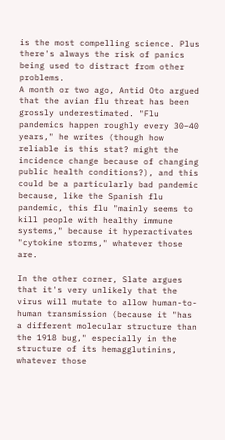is the most compelling science. Plus there's always the risk of panics being used to distract from other problems.
A month or two ago, Antid Oto argued that the avian flu threat has been grossly underestimated. "Flu pandemics happen roughly every 30–40 years," he writes (though how reliable is this stat? might the incidence change because of changing public health conditions?), and this could be a particularly bad pandemic because, like the Spanish flu pandemic, this flu "mainly seems to kill people with healthy immune systems," because it hyperactivates "cytokine storms," whatever those are.

In the other corner, Slate argues that it's very unlikely that the virus will mutate to allow human-to-human transmission (because it "has a different molecular structure than the 1918 bug," especially in the structure of its hemagglutinins, whatever those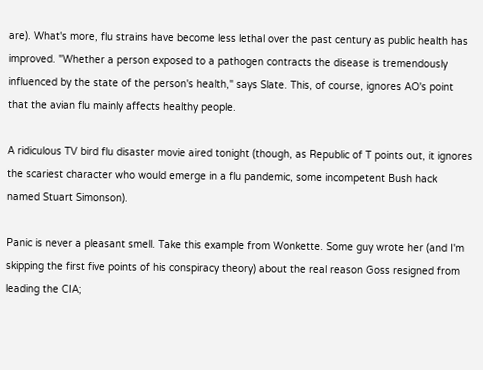are). What's more, flu strains have become less lethal over the past century as public health has improved. "Whether a person exposed to a pathogen contracts the disease is tremendously influenced by the state of the person's health," says Slate. This, of course, ignores AO's point that the avian flu mainly affects healthy people.

A ridiculous TV bird flu disaster movie aired tonight (though, as Republic of T points out, it ignores the scariest character who would emerge in a flu pandemic, some incompetent Bush hack named Stuart Simonson).

Panic is never a pleasant smell. Take this example from Wonkette. Some guy wrote her (and I'm skipping the first five points of his conspiracy theory) about the real reason Goss resigned from leading the CIA;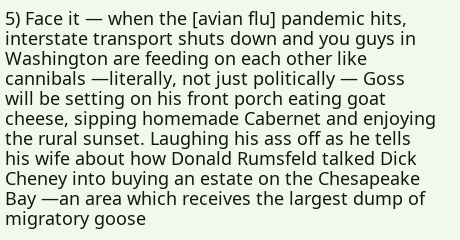5) Face it — when the [avian flu] pandemic hits, interstate transport shuts down and you guys in Washington are feeding on each other like cannibals —literally, not just politically — Goss will be setting on his front porch eating goat cheese, sipping homemade Cabernet and enjoying the rural sunset. Laughing his ass off as he tells his wife about how Donald Rumsfeld talked Dick Cheney into buying an estate on the Chesapeake Bay —an area which receives the largest dump of migratory goose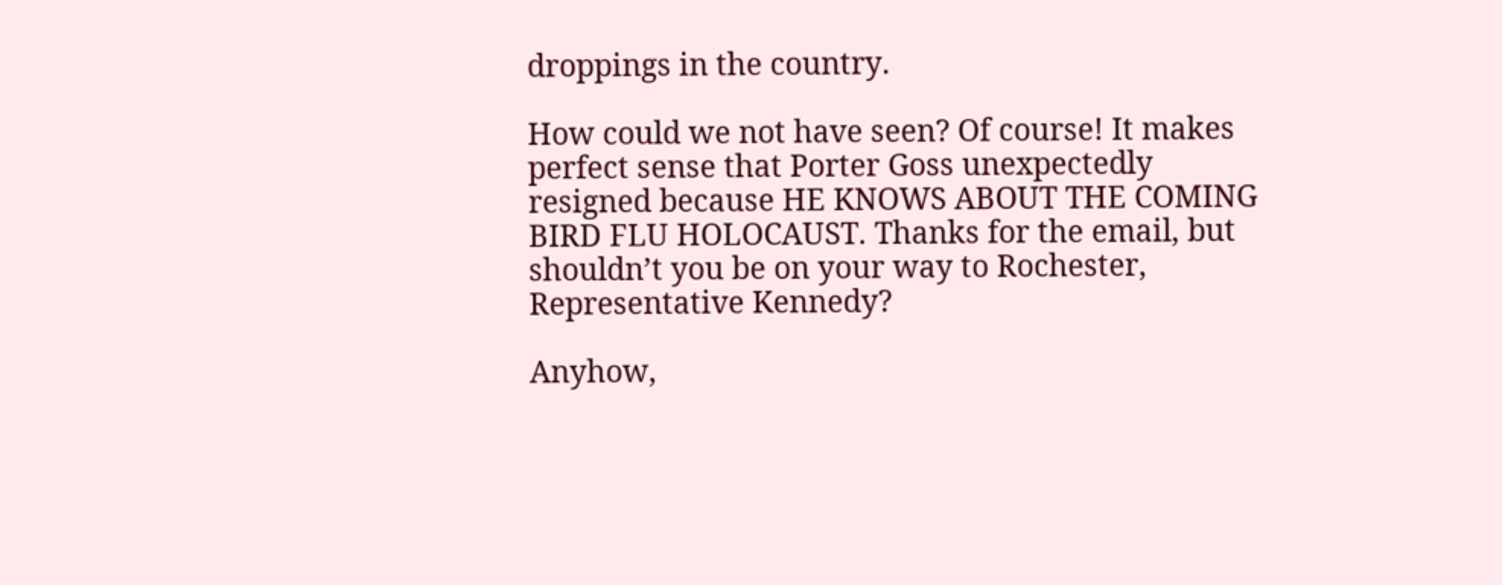droppings in the country.

How could we not have seen? Of course! It makes perfect sense that Porter Goss unexpectedly resigned because HE KNOWS ABOUT THE COMING BIRD FLU HOLOCAUST. Thanks for the email, but shouldn’t you be on your way to Rochester, Representative Kennedy?

Anyhow,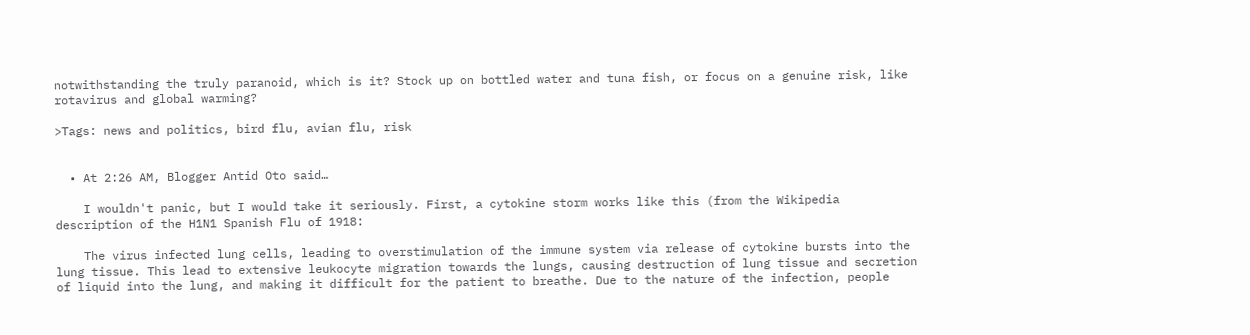notwithstanding the truly paranoid, which is it? Stock up on bottled water and tuna fish, or focus on a genuine risk, like rotavirus and global warming?

>Tags: news and politics, bird flu, avian flu, risk


  • At 2:26 AM, Blogger Antid Oto said…

    I wouldn't panic, but I would take it seriously. First, a cytokine storm works like this (from the Wikipedia description of the H1N1 Spanish Flu of 1918:

    The virus infected lung cells, leading to overstimulation of the immune system via release of cytokine bursts into the lung tissue. This lead to extensive leukocyte migration towards the lungs, causing destruction of lung tissue and secretion of liquid into the lung, and making it difficult for the patient to breathe. Due to the nature of the infection, people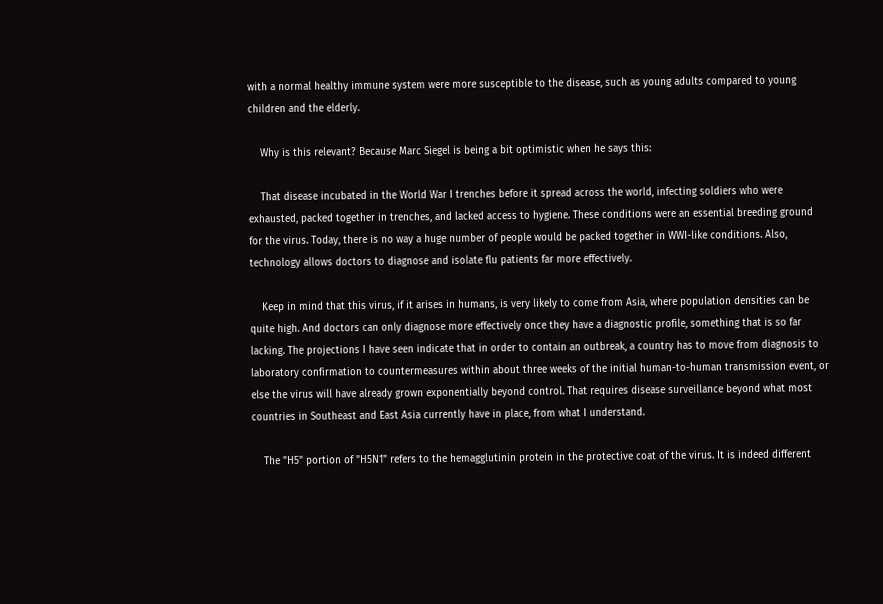with a normal healthy immune system were more susceptible to the disease, such as young adults compared to young children and the elderly.

    Why is this relevant? Because Marc Siegel is being a bit optimistic when he says this:

    That disease incubated in the World War I trenches before it spread across the world, infecting soldiers who were exhausted, packed together in trenches, and lacked access to hygiene. These conditions were an essential breeding ground for the virus. Today, there is no way a huge number of people would be packed together in WWI-like conditions. Also, technology allows doctors to diagnose and isolate flu patients far more effectively.

    Keep in mind that this virus, if it arises in humans, is very likely to come from Asia, where population densities can be quite high. And doctors can only diagnose more effectively once they have a diagnostic profile, something that is so far lacking. The projections I have seen indicate that in order to contain an outbreak, a country has to move from diagnosis to laboratory confirmation to countermeasures within about three weeks of the initial human-to-human transmission event, or else the virus will have already grown exponentially beyond control. That requires disease surveillance beyond what most countries in Southeast and East Asia currently have in place, from what I understand.

    The "H5" portion of "H5N1" refers to the hemagglutinin protein in the protective coat of the virus. It is indeed different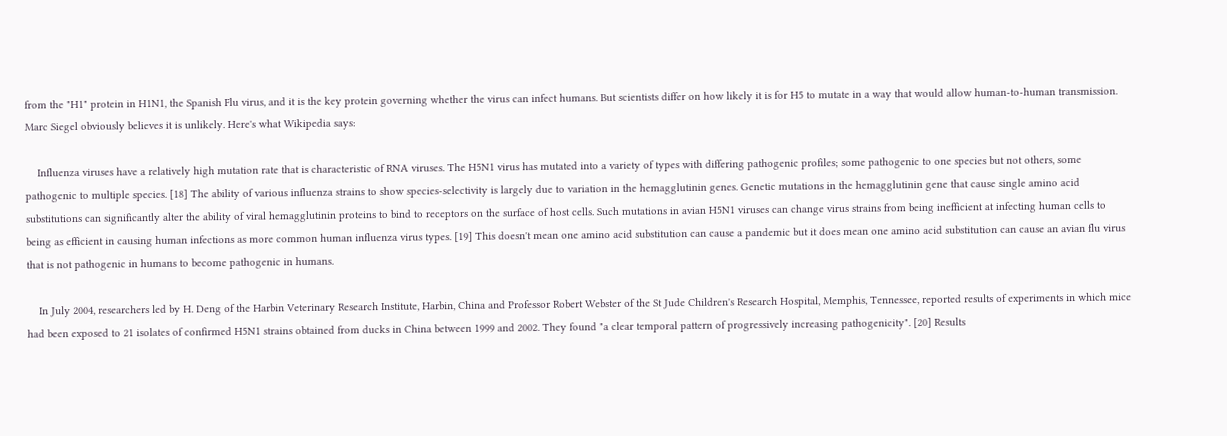from the "H1" protein in H1N1, the Spanish Flu virus, and it is the key protein governing whether the virus can infect humans. But scientists differ on how likely it is for H5 to mutate in a way that would allow human-to-human transmission. Marc Siegel obviously believes it is unlikely. Here's what Wikipedia says:

    Influenza viruses have a relatively high mutation rate that is characteristic of RNA viruses. The H5N1 virus has mutated into a variety of types with differing pathogenic profiles; some pathogenic to one species but not others, some pathogenic to multiple species. [18] The ability of various influenza strains to show species-selectivity is largely due to variation in the hemagglutinin genes. Genetic mutations in the hemagglutinin gene that cause single amino acid substitutions can significantly alter the ability of viral hemagglutinin proteins to bind to receptors on the surface of host cells. Such mutations in avian H5N1 viruses can change virus strains from being inefficient at infecting human cells to being as efficient in causing human infections as more common human influenza virus types. [19] This doesn't mean one amino acid substitution can cause a pandemic but it does mean one amino acid substitution can cause an avian flu virus that is not pathogenic in humans to become pathogenic in humans.

    In July 2004, researchers led by H. Deng of the Harbin Veterinary Research Institute, Harbin, China and Professor Robert Webster of the St Jude Children's Research Hospital, Memphis, Tennessee, reported results of experiments in which mice had been exposed to 21 isolates of confirmed H5N1 strains obtained from ducks in China between 1999 and 2002. They found "a clear temporal pattern of progressively increasing pathogenicity". [20] Results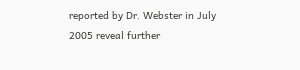reported by Dr. Webster in July 2005 reveal further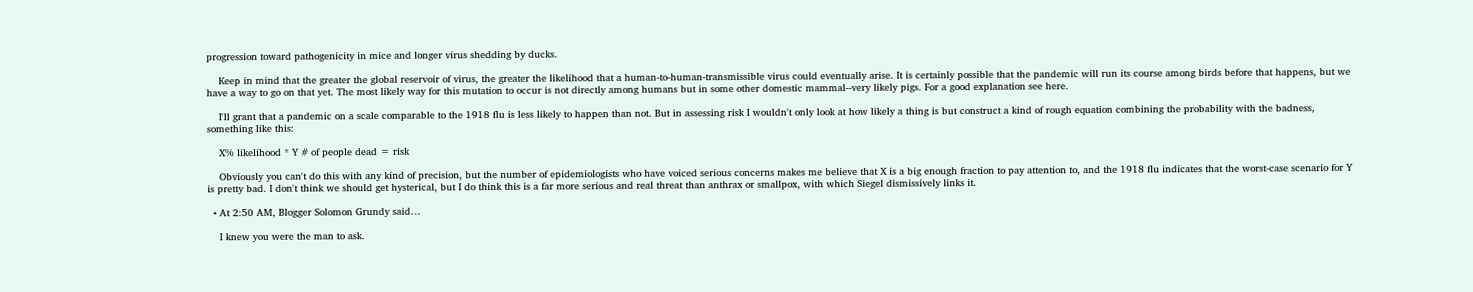progression toward pathogenicity in mice and longer virus shedding by ducks.

    Keep in mind that the greater the global reservoir of virus, the greater the likelihood that a human-to-human-transmissible virus could eventually arise. It is certainly possible that the pandemic will run its course among birds before that happens, but we have a way to go on that yet. The most likely way for this mutation to occur is not directly among humans but in some other domestic mammal--very likely pigs. For a good explanation see here.

    I'll grant that a pandemic on a scale comparable to the 1918 flu is less likely to happen than not. But in assessing risk I wouldn't only look at how likely a thing is but construct a kind of rough equation combining the probability with the badness, something like this:

    X% likelihood * Y # of people dead = risk

    Obviously you can't do this with any kind of precision, but the number of epidemiologists who have voiced serious concerns makes me believe that X is a big enough fraction to pay attention to, and the 1918 flu indicates that the worst-case scenario for Y is pretty bad. I don't think we should get hysterical, but I do think this is a far more serious and real threat than anthrax or smallpox, with which Siegel dismissively links it.

  • At 2:50 AM, Blogger Solomon Grundy said…

    I knew you were the man to ask.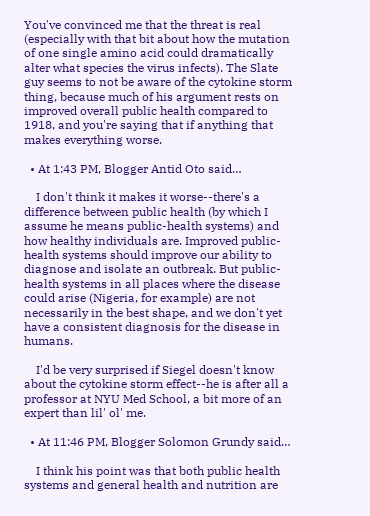You've convinced me that the threat is real (especially with that bit about how the mutation of one single amino acid could dramatically alter what species the virus infects). The Slate guy seems to not be aware of the cytokine storm thing, because much of his argument rests on improved overall public health compared to 1918, and you're saying that if anything that makes everything worse.

  • At 1:43 PM, Blogger Antid Oto said…

    I don't think it makes it worse--there's a difference between public health (by which I assume he means public-health systems) and how healthy individuals are. Improved public-health systems should improve our ability to diagnose and isolate an outbreak. But public-health systems in all places where the disease could arise (Nigeria, for example) are not necessarily in the best shape, and we don't yet have a consistent diagnosis for the disease in humans.

    I'd be very surprised if Siegel doesn't know about the cytokine storm effect--he is after all a professor at NYU Med School, a bit more of an expert than lil' ol' me.

  • At 11:46 PM, Blogger Solomon Grundy said…

    I think his point was that both public health systems and general health and nutrition are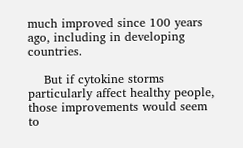much improved since 100 years ago, including in developing countries.

    But if cytokine storms particularly affect healthy people, those improvements would seem to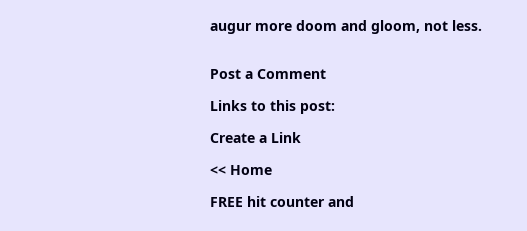augur more doom and gloom, not less.


Post a Comment

Links to this post:

Create a Link

<< Home

FREE hit counter and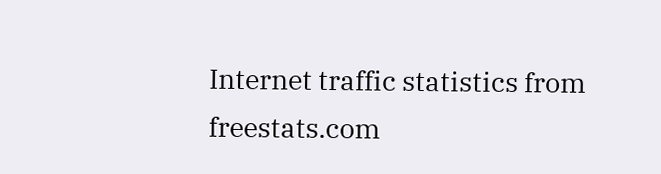Internet traffic statistics from freestats.com